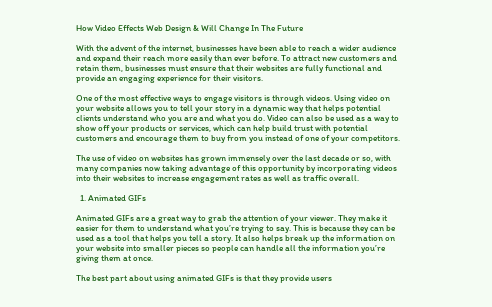How Video Effects Web Design & Will Change In The Future

With the advent of the internet, businesses have been able to reach a wider audience and expand their reach more easily than ever before. To attract new customers and retain them, businesses must ensure that their websites are fully functional and provide an engaging experience for their visitors.

One of the most effective ways to engage visitors is through videos. Using video on your website allows you to tell your story in a dynamic way that helps potential clients understand who you are and what you do. Video can also be used as a way to show off your products or services, which can help build trust with potential customers and encourage them to buy from you instead of one of your competitors.

The use of video on websites has grown immensely over the last decade or so, with many companies now taking advantage of this opportunity by incorporating videos into their websites to increase engagement rates as well as traffic overall.

  1. Animated GIFs

Animated GIFs are a great way to grab the attention of your viewer. They make it easier for them to understand what you’re trying to say. This is because they can be used as a tool that helps you tell a story. It also helps break up the information on your website into smaller pieces so people can handle all the information you’re giving them at once.

The best part about using animated GIFs is that they provide users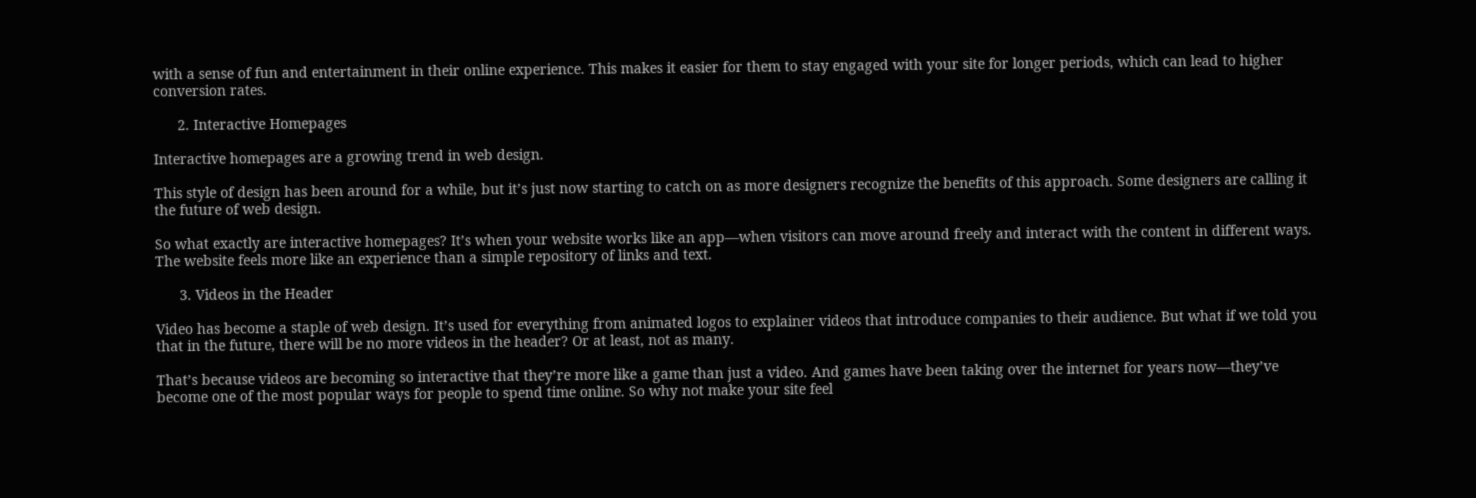with a sense of fun and entertainment in their online experience. This makes it easier for them to stay engaged with your site for longer periods, which can lead to higher conversion rates.

      2. Interactive Homepages

Interactive homepages are a growing trend in web design.

This style of design has been around for a while, but it’s just now starting to catch on as more designers recognize the benefits of this approach. Some designers are calling it the future of web design.

So what exactly are interactive homepages? It’s when your website works like an app—when visitors can move around freely and interact with the content in different ways. The website feels more like an experience than a simple repository of links and text.

      3. Videos in the Header

Video has become a staple of web design. It’s used for everything from animated logos to explainer videos that introduce companies to their audience. But what if we told you that in the future, there will be no more videos in the header? Or at least, not as many.

That’s because videos are becoming so interactive that they’re more like a game than just a video. And games have been taking over the internet for years now—they’ve become one of the most popular ways for people to spend time online. So why not make your site feel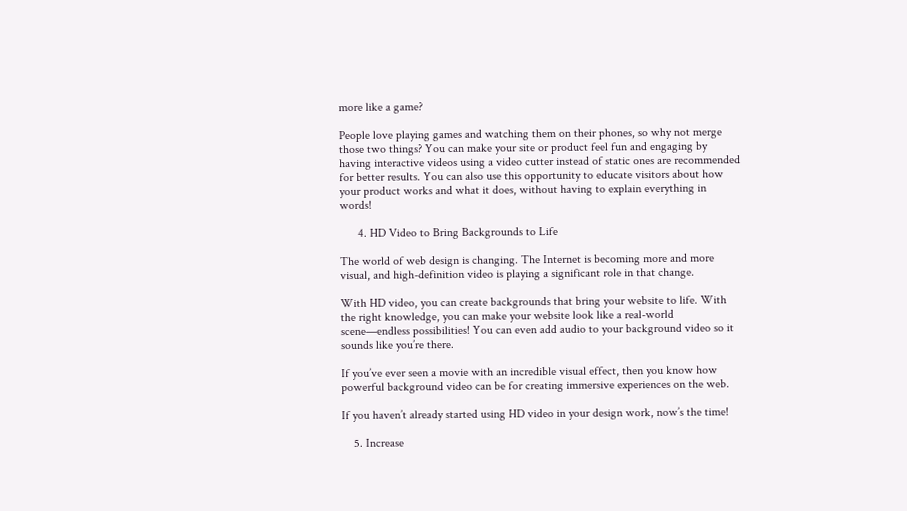more like a game?

People love playing games and watching them on their phones, so why not merge those two things? You can make your site or product feel fun and engaging by having interactive videos using a video cutter instead of static ones are recommended for better results. You can also use this opportunity to educate visitors about how your product works and what it does, without having to explain everything in words!

      4. HD Video to Bring Backgrounds to Life

The world of web design is changing. The Internet is becoming more and more visual, and high-definition video is playing a significant role in that change.

With HD video, you can create backgrounds that bring your website to life. With the right knowledge, you can make your website look like a real-world scene—endless possibilities! You can even add audio to your background video so it sounds like you’re there.

If you’ve ever seen a movie with an incredible visual effect, then you know how powerful background video can be for creating immersive experiences on the web.

If you haven’t already started using HD video in your design work, now’s the time!

    5. Increase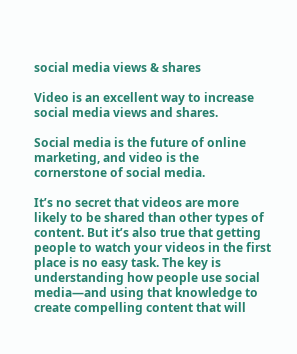social media views & shares

Video is an excellent way to increase social media views and shares.

Social media is the future of online marketing, and video is the cornerstone of social media.

It’s no secret that videos are more likely to be shared than other types of content. But it’s also true that getting people to watch your videos in the first place is no easy task. The key is understanding how people use social media—and using that knowledge to create compelling content that will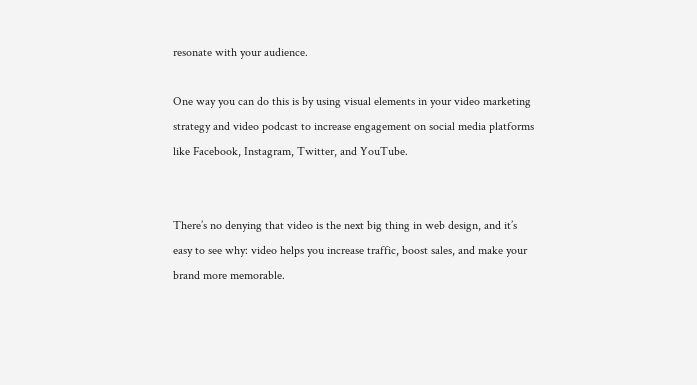resonate with your audience.

One way you can do this is by using visual elements in your video marketing strategy and video podcast to increase engagement on social media platforms like Facebook, Instagram, Twitter, and YouTube.


There’s no denying that video is the next big thing in web design, and it’s easy to see why: video helps you increase traffic, boost sales, and make your brand more memorable.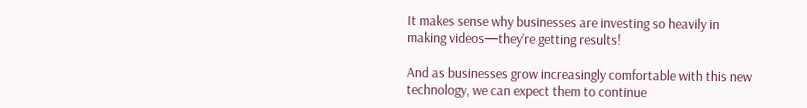It makes sense why businesses are investing so heavily in making videos—they’re getting results!

And as businesses grow increasingly comfortable with this new technology, we can expect them to continue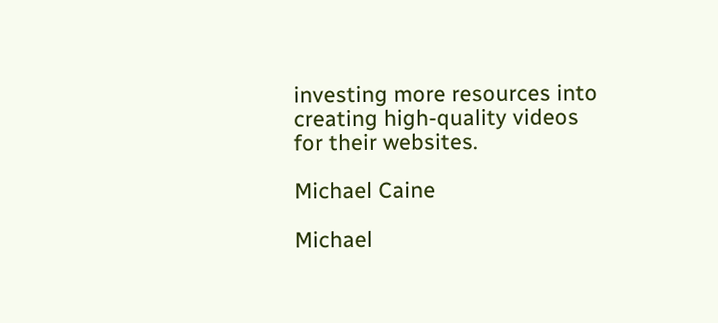investing more resources into creating high-quality videos for their websites.

Michael Caine

Michael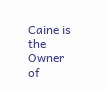Caine is the Owner of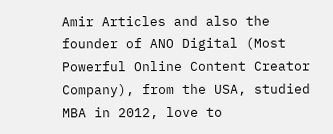Amir Articles and also the founder of ANO Digital (Most Powerful Online Content Creator Company), from the USA, studied MBA in 2012, love to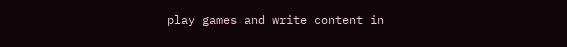play games and write content in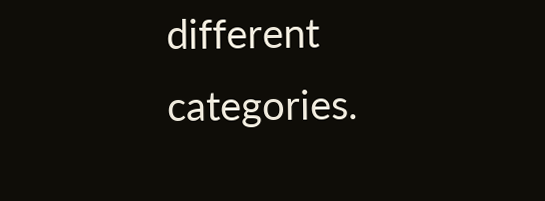different categories.